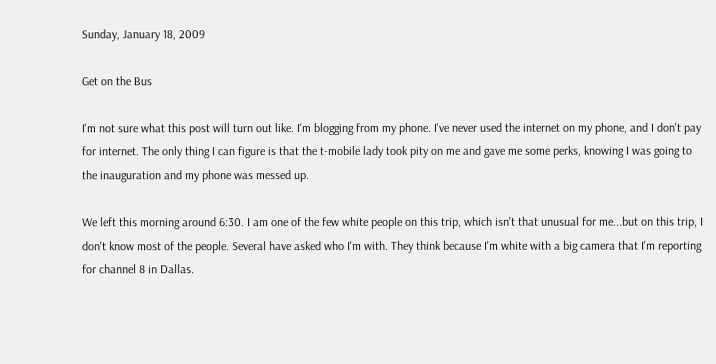Sunday, January 18, 2009

Get on the Bus

I'm not sure what this post will turn out like. I'm blogging from my phone. I've never used the internet on my phone, and I don't pay for internet. The only thing I can figure is that the t-mobile lady took pity on me and gave me some perks, knowing I was going to the inauguration and my phone was messed up.

We left this morning around 6:30. I am one of the few white people on this trip, which isn't that unusual for me...but on this trip, I don't know most of the people. Several have asked who I'm with. They think because I'm white with a big camera that I'm reporting for channel 8 in Dallas.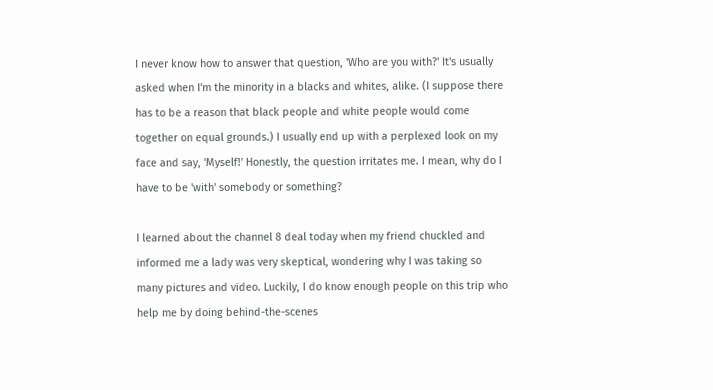I never know how to answer that question, 'Who are you with?' It's usually asked when I'm the minority in a blacks and whites, alike. (I suppose there has to be a reason that black people and white people would come together on equal grounds.) I usually end up with a perplexed look on my face and say, 'Myself!' Honestly, the question irritates me. I mean, why do I have to be 'with' somebody or something?

I learned about the channel 8 deal today when my friend chuckled and informed me a lady was very skeptical, wondering why I was taking so many pictures and video. Luckily, I do know enough people on this trip who help me by doing behind-the-scenes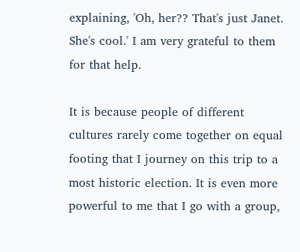explaining, 'Oh, her?? That's just Janet. She's cool.' I am very grateful to them for that help.

It is because people of different cultures rarely come together on equal footing that I journey on this trip to a most historic election. It is even more powerful to me that I go with a group,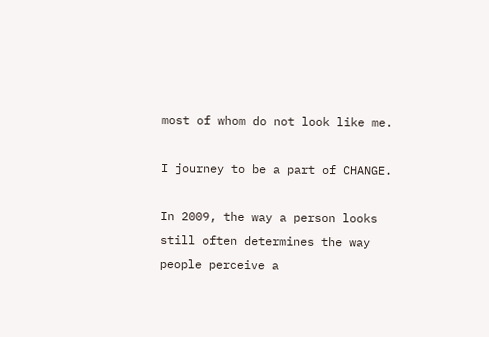most of whom do not look like me.

I journey to be a part of CHANGE.

In 2009, the way a person looks still often determines the way people perceive a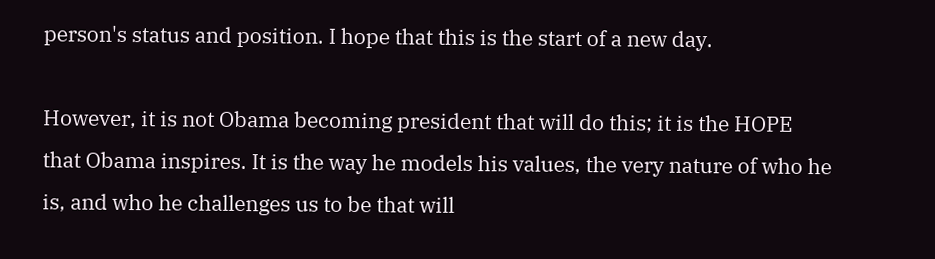person's status and position. I hope that this is the start of a new day.

However, it is not Obama becoming president that will do this; it is the HOPE that Obama inspires. It is the way he models his values, the very nature of who he is, and who he challenges us to be that will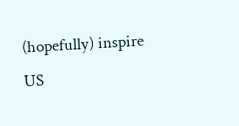(hopefully) inspire US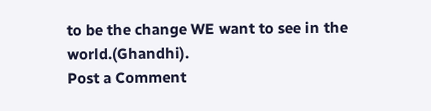to be the change WE want to see in the world.(Ghandhi).
Post a Comment